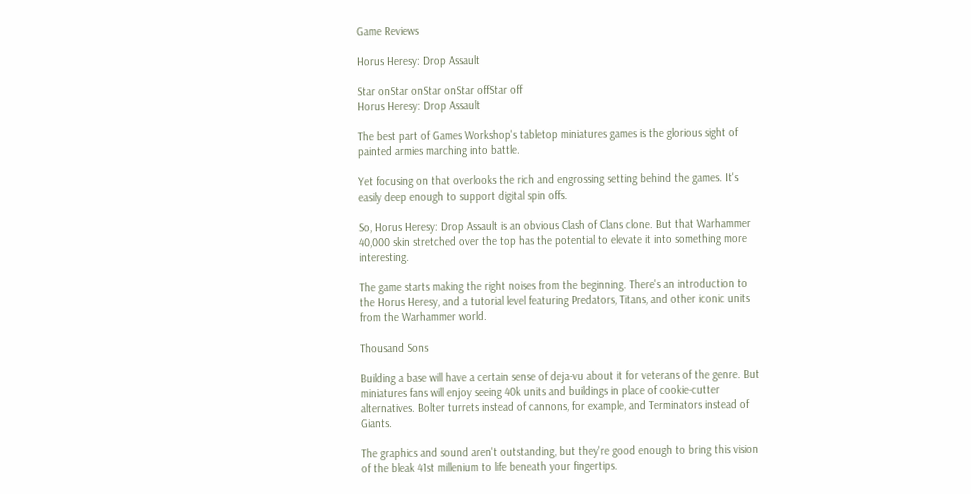Game Reviews

Horus Heresy: Drop Assault

Star onStar onStar onStar offStar off
Horus Heresy: Drop Assault

The best part of Games Workshop's tabletop miniatures games is the glorious sight of painted armies marching into battle.

Yet focusing on that overlooks the rich and engrossing setting behind the games. It's easily deep enough to support digital spin offs.

So, Horus Heresy: Drop Assault is an obvious Clash of Clans clone. But that Warhammer 40,000 skin stretched over the top has the potential to elevate it into something more interesting.

The game starts making the right noises from the beginning. There's an introduction to the Horus Heresy, and a tutorial level featuring Predators, Titans, and other iconic units from the Warhammer world.

Thousand Sons

Building a base will have a certain sense of deja-vu about it for veterans of the genre. But miniatures fans will enjoy seeing 40k units and buildings in place of cookie-cutter alternatives. Bolter turrets instead of cannons, for example, and Terminators instead of Giants.

The graphics and sound aren't outstanding, but they're good enough to bring this vision of the bleak 41st millenium to life beneath your fingertips.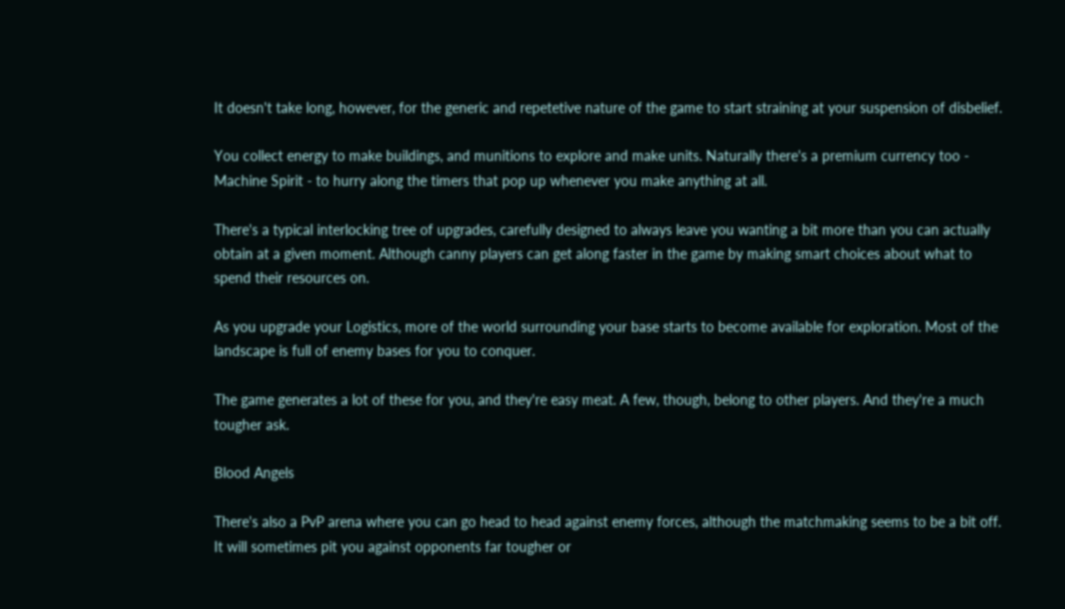It doesn't take long, however, for the generic and repetetive nature of the game to start straining at your suspension of disbelief.

You collect energy to make buildings, and munitions to explore and make units. Naturally there's a premium currency too - Machine Spirit - to hurry along the timers that pop up whenever you make anything at all.

There's a typical interlocking tree of upgrades, carefully designed to always leave you wanting a bit more than you can actually obtain at a given moment. Although canny players can get along faster in the game by making smart choices about what to spend their resources on.

As you upgrade your Logistics, more of the world surrounding your base starts to become available for exploration. Most of the landscape is full of enemy bases for you to conquer.

The game generates a lot of these for you, and they're easy meat. A few, though, belong to other players. And they're a much tougher ask.

Blood Angels

There's also a PvP arena where you can go head to head against enemy forces, although the matchmaking seems to be a bit off. It will sometimes pit you against opponents far tougher or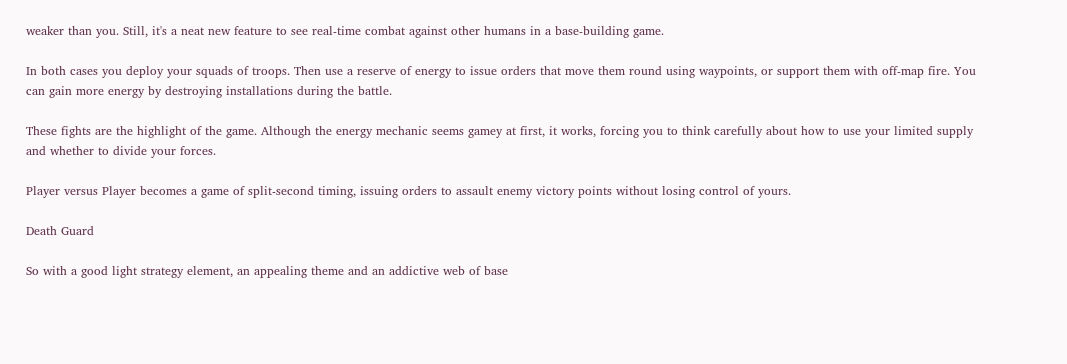weaker than you. Still, it's a neat new feature to see real-time combat against other humans in a base-building game.

In both cases you deploy your squads of troops. Then use a reserve of energy to issue orders that move them round using waypoints, or support them with off-map fire. You can gain more energy by destroying installations during the battle.

These fights are the highlight of the game. Although the energy mechanic seems gamey at first, it works, forcing you to think carefully about how to use your limited supply and whether to divide your forces.

Player versus Player becomes a game of split-second timing, issuing orders to assault enemy victory points without losing control of yours.

Death Guard

So with a good light strategy element, an appealing theme and an addictive web of base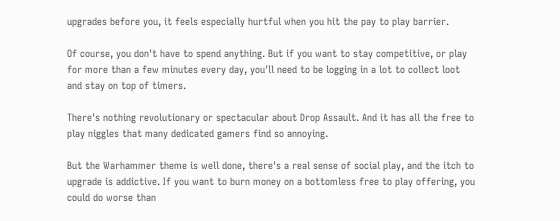upgrades before you, it feels especially hurtful when you hit the pay to play barrier.

Of course, you don't have to spend anything. But if you want to stay competitive, or play for more than a few minutes every day, you'll need to be logging in a lot to collect loot and stay on top of timers.

There's nothing revolutionary or spectacular about Drop Assault. And it has all the free to play niggles that many dedicated gamers find so annoying.

But the Warhammer theme is well done, there's a real sense of social play, and the itch to upgrade is addictive. If you want to burn money on a bottomless free to play offering, you could do worse than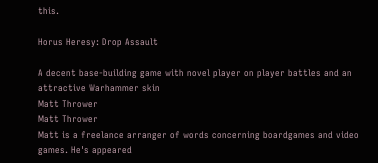this.

Horus Heresy: Drop Assault

A decent base-building game with novel player on player battles and an attractive Warhammer skin
Matt Thrower
Matt Thrower
Matt is a freelance arranger of words concerning boardgames and video games. He's appeared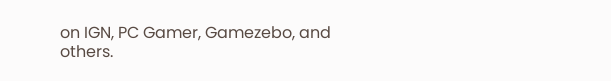on IGN, PC Gamer, Gamezebo, and others.